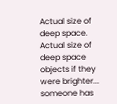Actual size of deep space. Actual size of deep space objects if they were brighter... someone has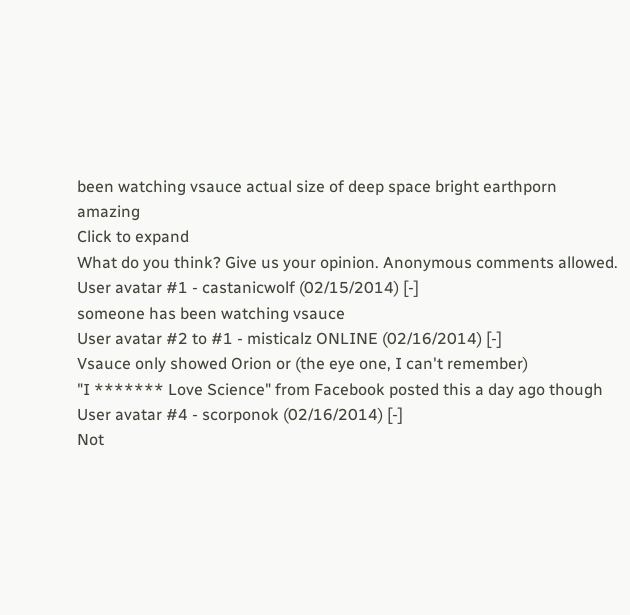been watching vsauce actual size of deep space bright earthporn amazing
Click to expand
What do you think? Give us your opinion. Anonymous comments allowed.
User avatar #1 - castanicwolf (02/15/2014) [-]
someone has been watching vsauce
User avatar #2 to #1 - misticalz ONLINE (02/16/2014) [-]
Vsauce only showed Orion or (the eye one, I can't remember)
"I ******* Love Science" from Facebook posted this a day ago though
User avatar #4 - scorponok (02/16/2014) [-]
Not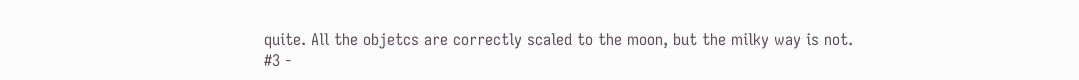quite. All the objetcs are correctly scaled to the moon, but the milky way is not.
#3 -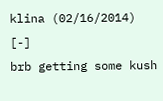klina (02/16/2014) [-]
brb getting some kush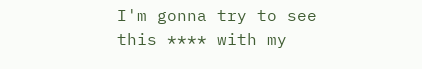I'm gonna try to see this **** with my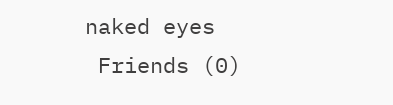naked eyes
 Friends (0)